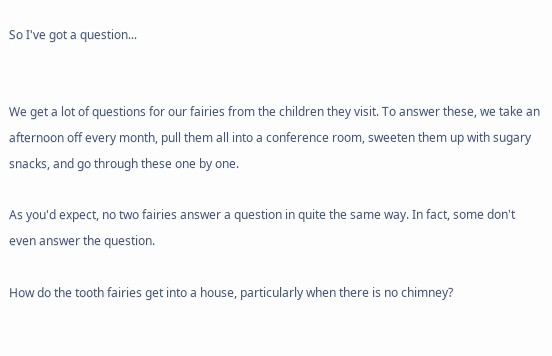So I've got a question...


We get a lot of questions for our fairies from the children they visit. To answer these, we take an afternoon off every month, pull them all into a conference room, sweeten them up with sugary snacks, and go through these one by one.

As you'd expect, no two fairies answer a question in quite the same way. In fact, some don't even answer the question.

How do the tooth fairies get into a house, particularly when there is no chimney?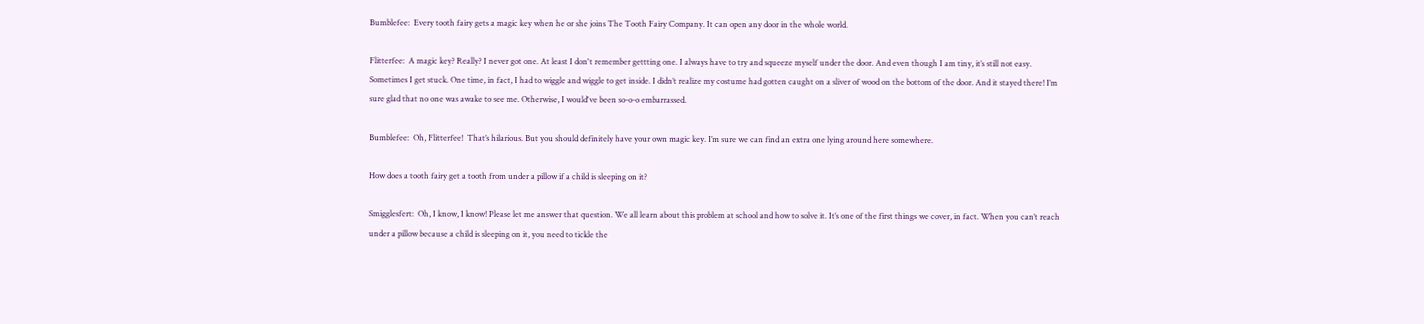Bumblefee:  Every tooth fairy gets a magic key when he or she joins The Tooth Fairy Company. It can open any door in the whole world.

Flitterfee:  A magic key? Really? I never got one. At least I don't remember gettting one. I always have to try and squeeze myself under the door. And even though I am tiny, it’s still not easy. Sometimes I get stuck. One time, in fact, I had to wiggle and wiggle to get inside. I didn’t realize my costume had gotten caught on a sliver of wood on the bottom of the door. And it stayed there! I’m sure glad that no one was awake to see me. Otherwise, I would've been so-o-o embarrassed.

Bumblefee:  Oh, Flitterfee!  That’s hilarious. But you should definitely have your own magic key. I’m sure we can find an extra one lying around here somewhere.

How does a tooth fairy get a tooth from under a pillow if a child is sleeping on it?

Smigglesfert:  Oh, I know, I know! Please let me answer that question. We all learn about this problem at school and how to solve it. It’s one of the first things we cover, in fact. When you can’t reach under a pillow because a child is sleeping on it, you need to tickle the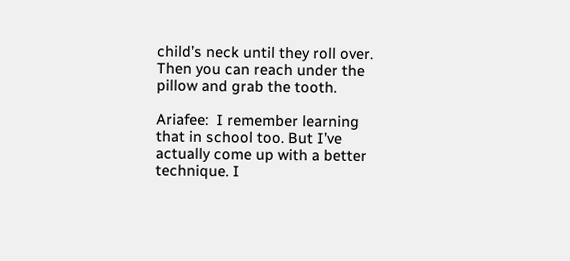child’s neck until they roll over. Then you can reach under the pillow and grab the tooth.

Ariafee:  I remember learning that in school too. But I’ve actually come up with a better technique. I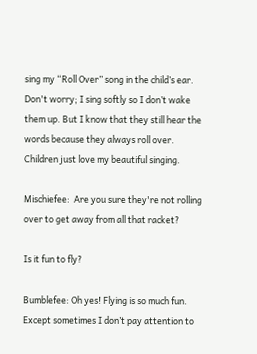sing my “Roll Over” song in the child’s ear. Don't worry; I sing softly so I don’t wake them up. But I know that they still hear the words because they always roll over. Children just love my beautiful singing.

Mischiefee:  Are you sure they're not rolling over to get away from all that racket?

Is it fun to fly?

Bumblefee: Oh yes! Flying is so much fun. Except sometimes I don’t pay attention to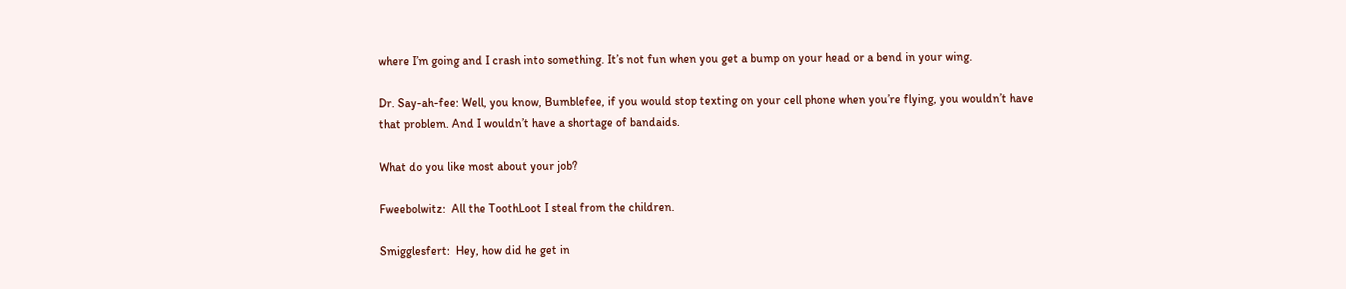where I’m going and I crash into something. It’s not fun when you get a bump on your head or a bend in your wing.

Dr. Say-ah-fee: Well, you know, Bumblefee, if you would stop texting on your cell phone when you’re flying, you wouldn’t have that problem. And I wouldn’t have a shortage of bandaids.

What do you like most about your job?

Fweebolwitz:  All the ToothLoot I steal from the children.

Smigglesfert:  Hey, how did he get in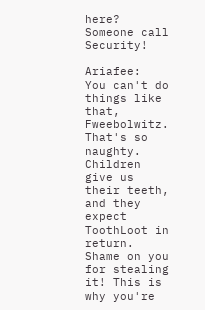here? Someone call Security!

Ariafee:  You can't do things like that, Fweebolwitz. That's so naughty. Children give us their teeth, and they expect ToothLoot in return. Shame on you for stealing it! This is why you're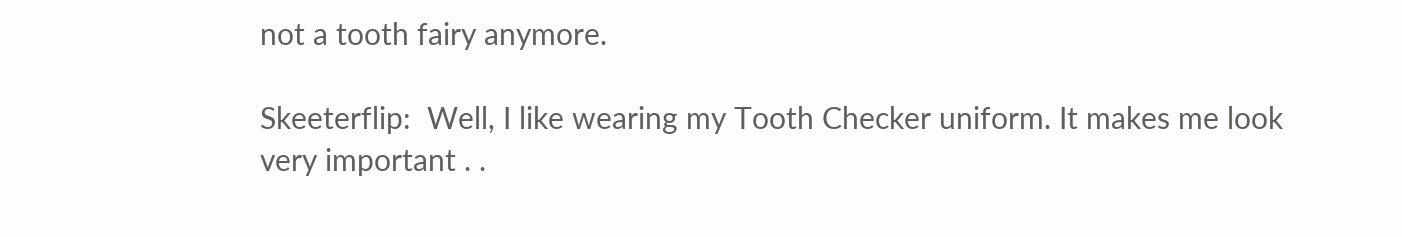not a tooth fairy anymore.

Skeeterflip:  Well, I like wearing my Tooth Checker uniform. It makes me look very important . .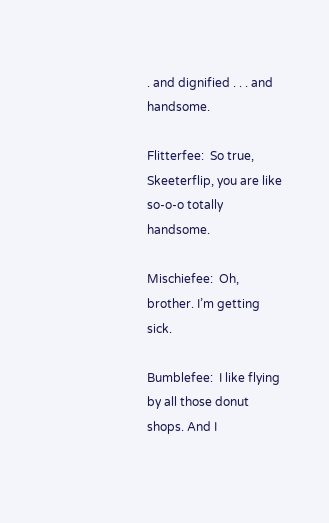. and dignified . . . and handsome.

Flitterfee:  So true, Skeeterflip, you are like so-o-o totally handsome.

Mischiefee:  Oh, brother. I’m getting sick.

Bumblefee:  I like flying by all those donut shops. And I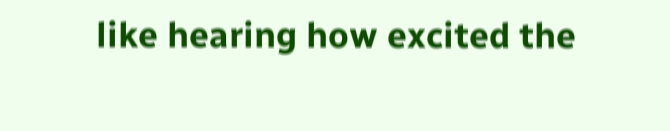like hearing how excited the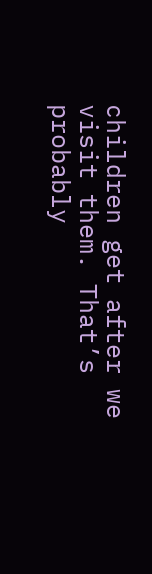children get after we visit them. That’s probably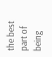the best part of being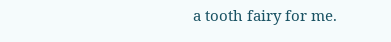a tooth fairy for me.